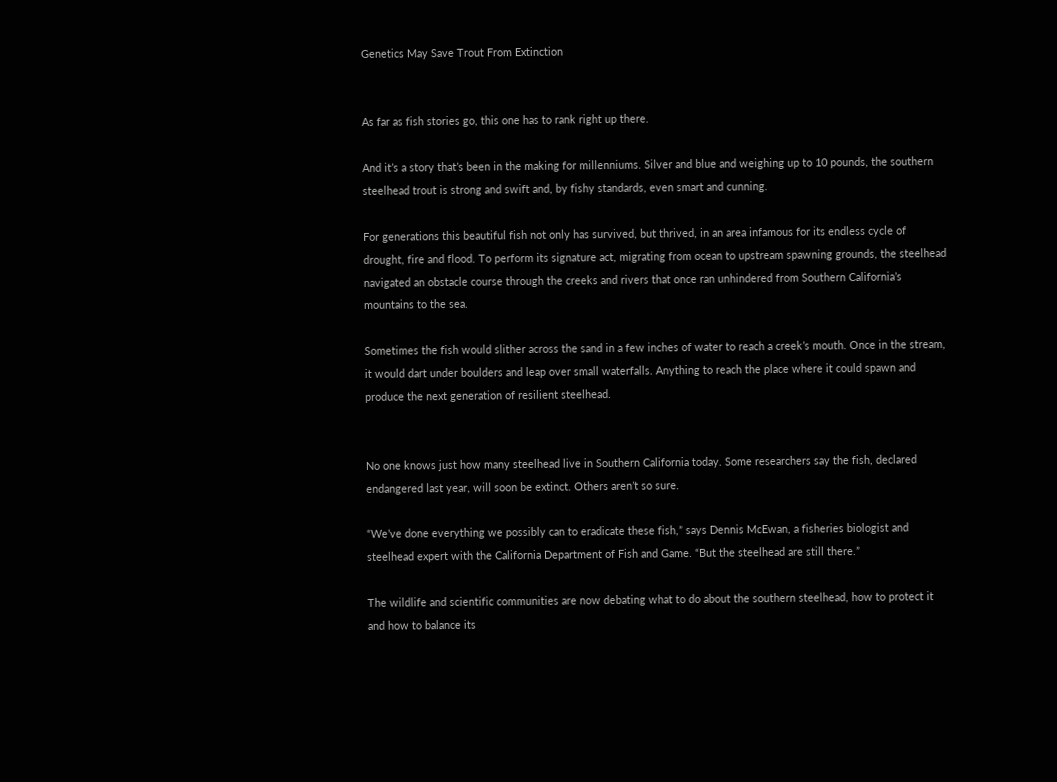Genetics May Save Trout From Extinction


As far as fish stories go, this one has to rank right up there.

And it’s a story that’s been in the making for millenniums. Silver and blue and weighing up to 10 pounds, the southern steelhead trout is strong and swift and, by fishy standards, even smart and cunning.

For generations this beautiful fish not only has survived, but thrived, in an area infamous for its endless cycle of drought, fire and flood. To perform its signature act, migrating from ocean to upstream spawning grounds, the steelhead navigated an obstacle course through the creeks and rivers that once ran unhindered from Southern California’s mountains to the sea.

Sometimes the fish would slither across the sand in a few inches of water to reach a creek’s mouth. Once in the stream, it would dart under boulders and leap over small waterfalls. Anything to reach the place where it could spawn and produce the next generation of resilient steelhead.


No one knows just how many steelhead live in Southern California today. Some researchers say the fish, declared endangered last year, will soon be extinct. Others aren’t so sure.

“We’ve done everything we possibly can to eradicate these fish,” says Dennis McEwan, a fisheries biologist and steelhead expert with the California Department of Fish and Game. “But the steelhead are still there.”

The wildlife and scientific communities are now debating what to do about the southern steelhead, how to protect it and how to balance its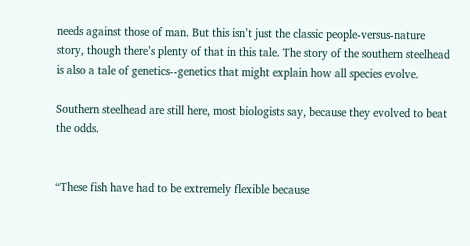needs against those of man. But this isn’t just the classic people-versus-nature story, though there’s plenty of that in this tale. The story of the southern steelhead is also a tale of genetics--genetics that might explain how all species evolve.

Southern steelhead are still here, most biologists say, because they evolved to beat the odds.


“These fish have had to be extremely flexible because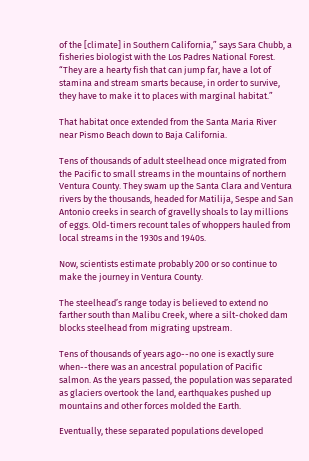of the [climate] in Southern California,” says Sara Chubb, a fisheries biologist with the Los Padres National Forest. “They are a hearty fish that can jump far, have a lot of stamina and stream smarts because, in order to survive, they have to make it to places with marginal habitat.”

That habitat once extended from the Santa Maria River near Pismo Beach down to Baja California.

Tens of thousands of adult steelhead once migrated from the Pacific to small streams in the mountains of northern Ventura County. They swam up the Santa Clara and Ventura rivers by the thousands, headed for Matilija, Sespe and San Antonio creeks in search of gravelly shoals to lay millions of eggs. Old-timers recount tales of whoppers hauled from local streams in the 1930s and 1940s.

Now, scientists estimate probably 200 or so continue to make the journey in Ventura County.

The steelhead’s range today is believed to extend no farther south than Malibu Creek, where a silt-choked dam blocks steelhead from migrating upstream.

Tens of thousands of years ago--no one is exactly sure when--there was an ancestral population of Pacific salmon. As the years passed, the population was separated as glaciers overtook the land, earthquakes pushed up mountains and other forces molded the Earth.

Eventually, these separated populations developed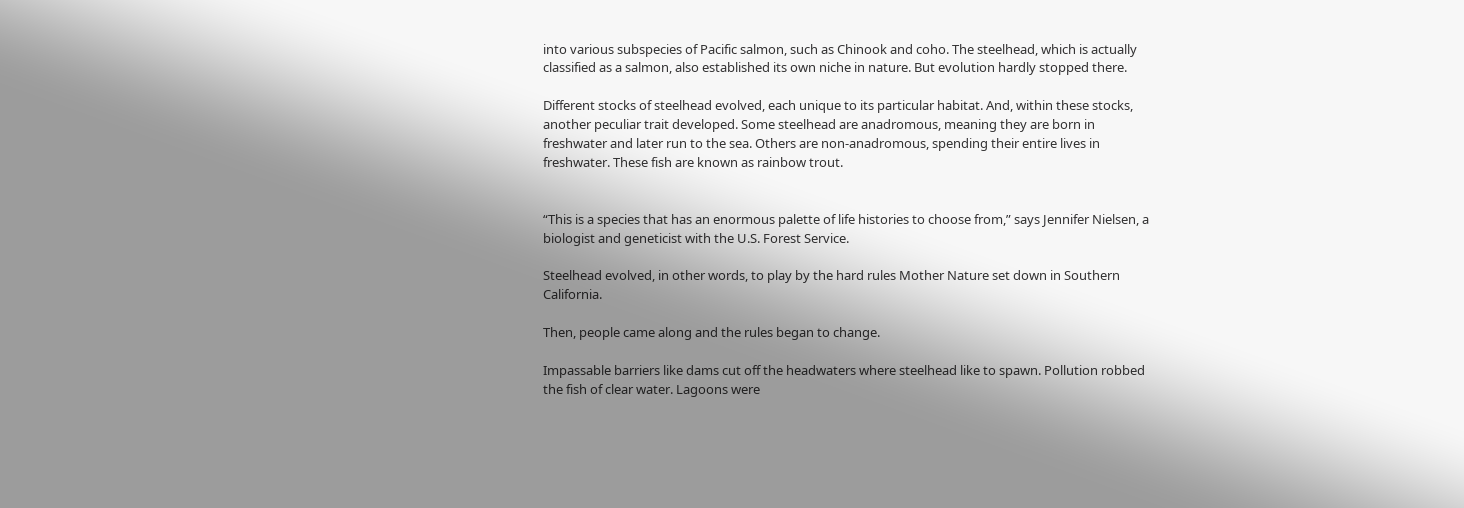into various subspecies of Pacific salmon, such as Chinook and coho. The steelhead, which is actually classified as a salmon, also established its own niche in nature. But evolution hardly stopped there.

Different stocks of steelhead evolved, each unique to its particular habitat. And, within these stocks, another peculiar trait developed. Some steelhead are anadromous, meaning they are born in freshwater and later run to the sea. Others are non-anadromous, spending their entire lives in freshwater. These fish are known as rainbow trout.


“This is a species that has an enormous palette of life histories to choose from,” says Jennifer Nielsen, a biologist and geneticist with the U.S. Forest Service.

Steelhead evolved, in other words, to play by the hard rules Mother Nature set down in Southern California.

Then, people came along and the rules began to change.

Impassable barriers like dams cut off the headwaters where steelhead like to spawn. Pollution robbed the fish of clear water. Lagoons were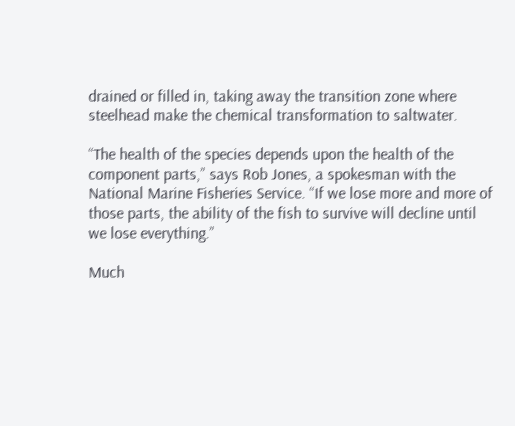drained or filled in, taking away the transition zone where steelhead make the chemical transformation to saltwater.

“The health of the species depends upon the health of the component parts,” says Rob Jones, a spokesman with the National Marine Fisheries Service. “If we lose more and more of those parts, the ability of the fish to survive will decline until we lose everything.”

Much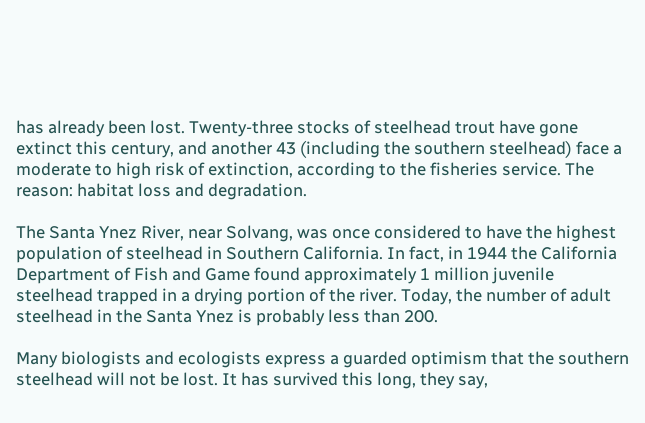has already been lost. Twenty-three stocks of steelhead trout have gone extinct this century, and another 43 (including the southern steelhead) face a moderate to high risk of extinction, according to the fisheries service. The reason: habitat loss and degradation.

The Santa Ynez River, near Solvang, was once considered to have the highest population of steelhead in Southern California. In fact, in 1944 the California Department of Fish and Game found approximately 1 million juvenile steelhead trapped in a drying portion of the river. Today, the number of adult steelhead in the Santa Ynez is probably less than 200.

Many biologists and ecologists express a guarded optimism that the southern steelhead will not be lost. It has survived this long, they say,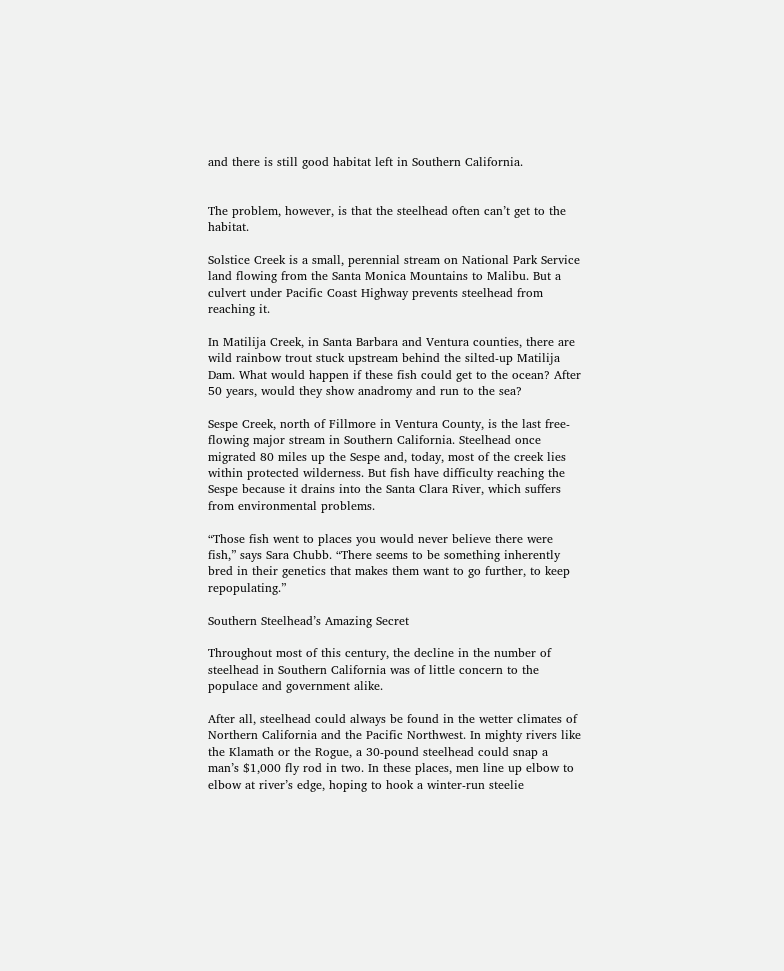and there is still good habitat left in Southern California.


The problem, however, is that the steelhead often can’t get to the habitat.

Solstice Creek is a small, perennial stream on National Park Service land flowing from the Santa Monica Mountains to Malibu. But a culvert under Pacific Coast Highway prevents steelhead from reaching it.

In Matilija Creek, in Santa Barbara and Ventura counties, there are wild rainbow trout stuck upstream behind the silted-up Matilija Dam. What would happen if these fish could get to the ocean? After 50 years, would they show anadromy and run to the sea?

Sespe Creek, north of Fillmore in Ventura County, is the last free-flowing major stream in Southern California. Steelhead once migrated 80 miles up the Sespe and, today, most of the creek lies within protected wilderness. But fish have difficulty reaching the Sespe because it drains into the Santa Clara River, which suffers from environmental problems.

“Those fish went to places you would never believe there were fish,” says Sara Chubb. “There seems to be something inherently bred in their genetics that makes them want to go further, to keep repopulating.”

Southern Steelhead’s Amazing Secret

Throughout most of this century, the decline in the number of steelhead in Southern California was of little concern to the populace and government alike.

After all, steelhead could always be found in the wetter climates of Northern California and the Pacific Northwest. In mighty rivers like the Klamath or the Rogue, a 30-pound steelhead could snap a man’s $1,000 fly rod in two. In these places, men line up elbow to elbow at river’s edge, hoping to hook a winter-run steelie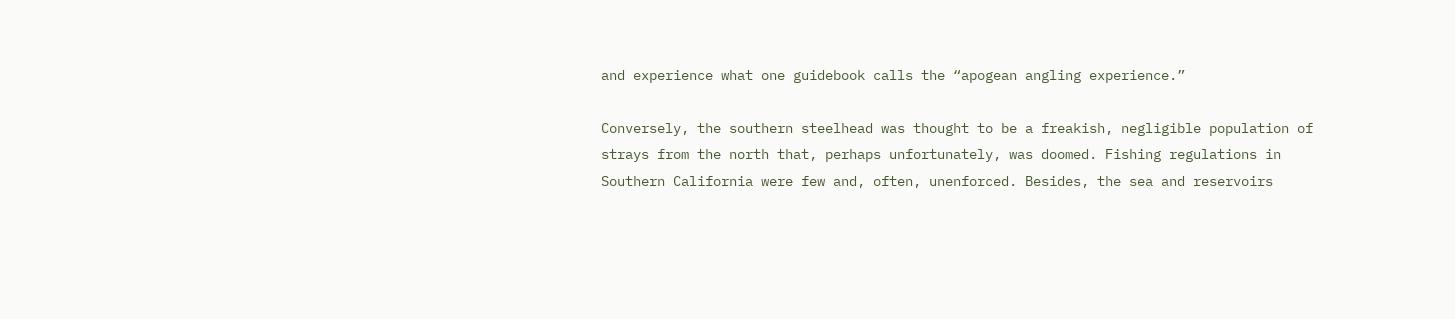and experience what one guidebook calls the “apogean angling experience.”

Conversely, the southern steelhead was thought to be a freakish, negligible population of strays from the north that, perhaps unfortunately, was doomed. Fishing regulations in Southern California were few and, often, unenforced. Besides, the sea and reservoirs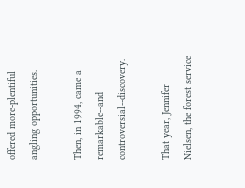offered more-plentiful angling opportunities.

Then, in 1994, came a remarkable--and controversial--discovery.

That year, Jennifer Nielsen, the forest service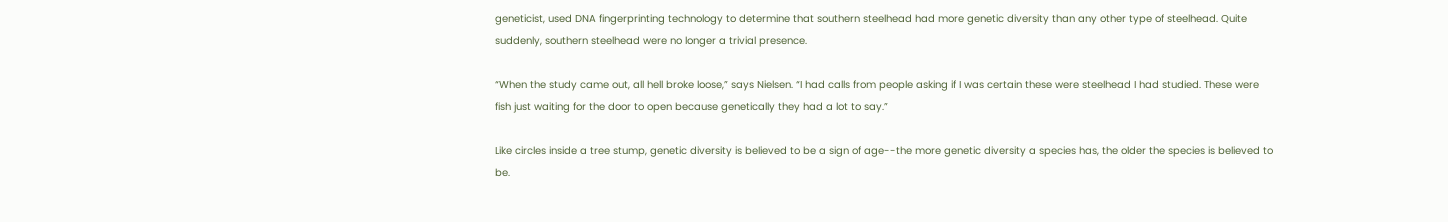geneticist, used DNA fingerprinting technology to determine that southern steelhead had more genetic diversity than any other type of steelhead. Quite suddenly, southern steelhead were no longer a trivial presence.

“When the study came out, all hell broke loose,” says Nielsen. “I had calls from people asking if I was certain these were steelhead I had studied. These were fish just waiting for the door to open because genetically they had a lot to say.”

Like circles inside a tree stump, genetic diversity is believed to be a sign of age--the more genetic diversity a species has, the older the species is believed to be.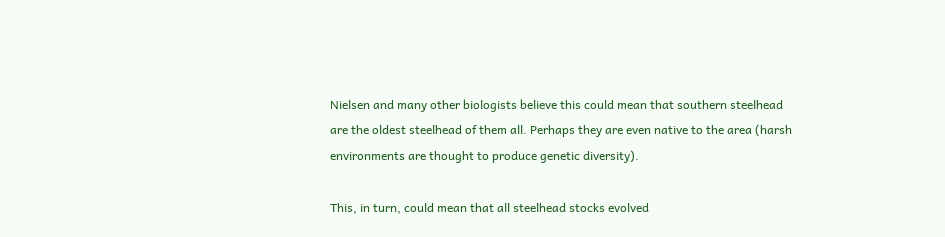Nielsen and many other biologists believe this could mean that southern steelhead are the oldest steelhead of them all. Perhaps they are even native to the area (harsh environments are thought to produce genetic diversity).

This, in turn, could mean that all steelhead stocks evolved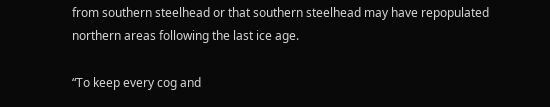from southern steelhead or that southern steelhead may have repopulated northern areas following the last ice age.

“To keep every cog and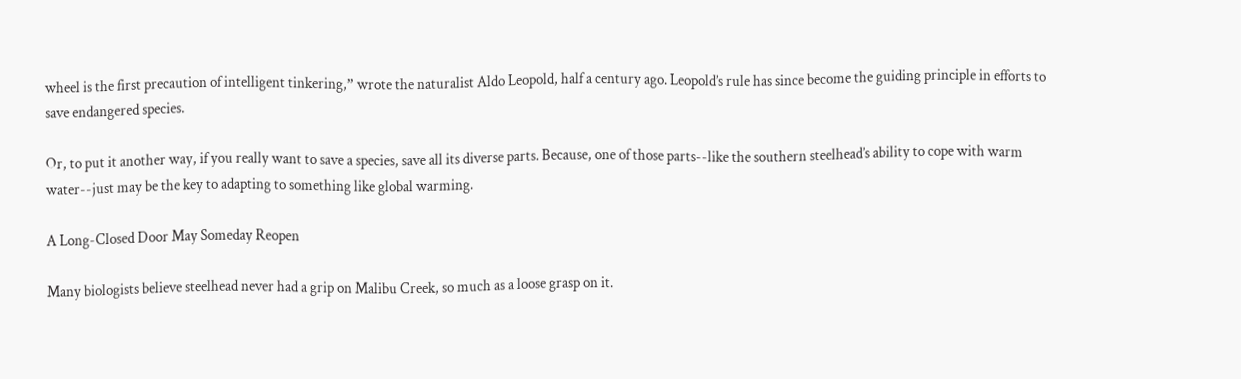wheel is the first precaution of intelligent tinkering,” wrote the naturalist Aldo Leopold, half a century ago. Leopold’s rule has since become the guiding principle in efforts to save endangered species.

Or, to put it another way, if you really want to save a species, save all its diverse parts. Because, one of those parts--like the southern steelhead’s ability to cope with warm water--just may be the key to adapting to something like global warming.

A Long-Closed Door May Someday Reopen

Many biologists believe steelhead never had a grip on Malibu Creek, so much as a loose grasp on it.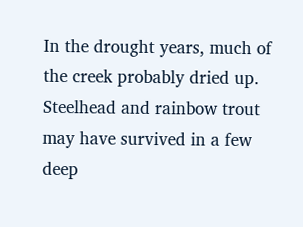In the drought years, much of the creek probably dried up. Steelhead and rainbow trout may have survived in a few deep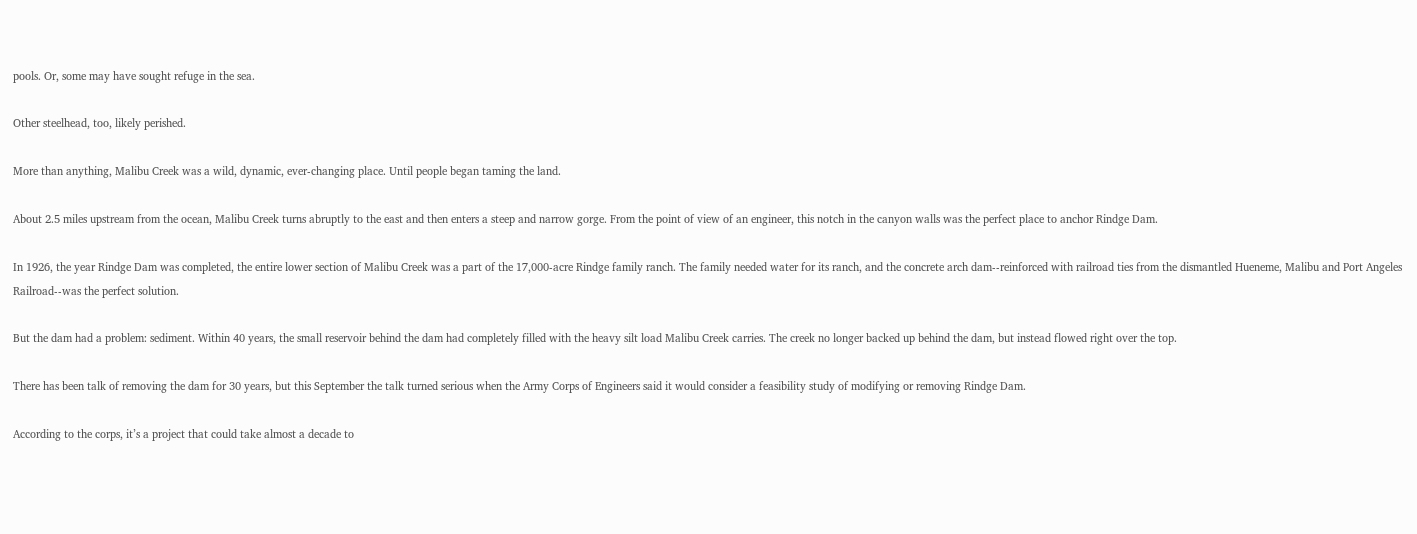pools. Or, some may have sought refuge in the sea.

Other steelhead, too, likely perished.

More than anything, Malibu Creek was a wild, dynamic, ever-changing place. Until people began taming the land.

About 2.5 miles upstream from the ocean, Malibu Creek turns abruptly to the east and then enters a steep and narrow gorge. From the point of view of an engineer, this notch in the canyon walls was the perfect place to anchor Rindge Dam.

In 1926, the year Rindge Dam was completed, the entire lower section of Malibu Creek was a part of the 17,000-acre Rindge family ranch. The family needed water for its ranch, and the concrete arch dam--reinforced with railroad ties from the dismantled Hueneme, Malibu and Port Angeles Railroad--was the perfect solution.

But the dam had a problem: sediment. Within 40 years, the small reservoir behind the dam had completely filled with the heavy silt load Malibu Creek carries. The creek no longer backed up behind the dam, but instead flowed right over the top.

There has been talk of removing the dam for 30 years, but this September the talk turned serious when the Army Corps of Engineers said it would consider a feasibility study of modifying or removing Rindge Dam.

According to the corps, it’s a project that could take almost a decade to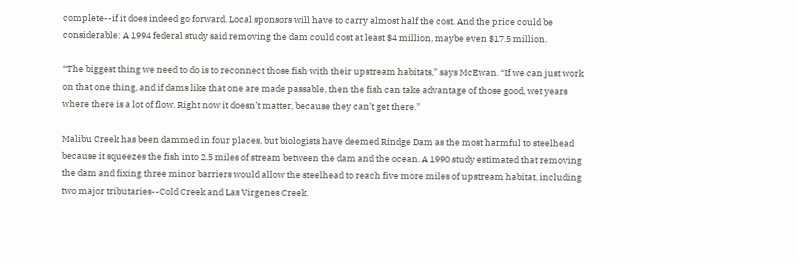complete--if it does indeed go forward. Local sponsors will have to carry almost half the cost. And the price could be considerable: A 1994 federal study said removing the dam could cost at least $4 million, maybe even $17.5 million.

“The biggest thing we need to do is to reconnect those fish with their upstream habitats,” says McEwan. “If we can just work on that one thing, and if dams like that one are made passable, then the fish can take advantage of those good, wet years where there is a lot of flow. Right now it doesn’t matter, because they can’t get there.”

Malibu Creek has been dammed in four places, but biologists have deemed Rindge Dam as the most harmful to steelhead because it squeezes the fish into 2.5 miles of stream between the dam and the ocean. A 1990 study estimated that removing the dam and fixing three minor barriers would allow the steelhead to reach five more miles of upstream habitat, including two major tributaries--Cold Creek and Las Virgenes Creek.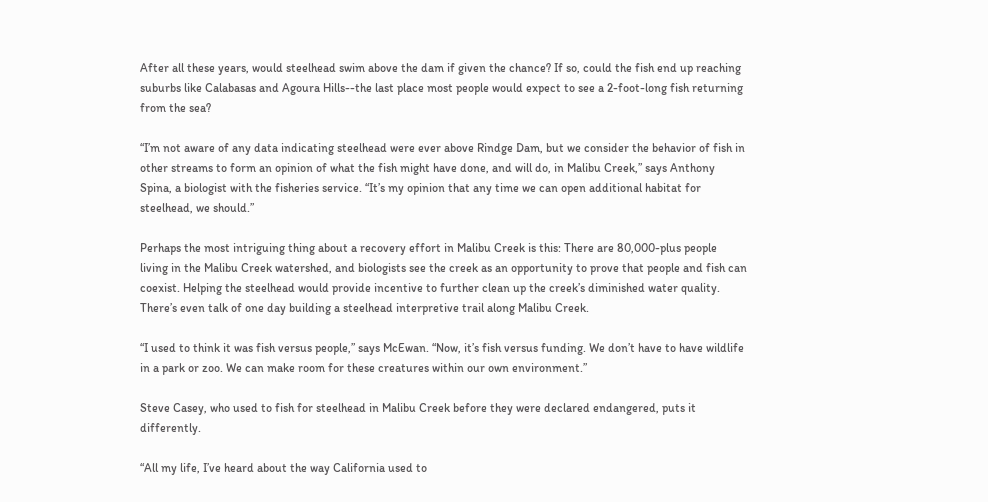After all these years, would steelhead swim above the dam if given the chance? If so, could the fish end up reaching suburbs like Calabasas and Agoura Hills--the last place most people would expect to see a 2-foot-long fish returning from the sea?

“I’m not aware of any data indicating steelhead were ever above Rindge Dam, but we consider the behavior of fish in other streams to form an opinion of what the fish might have done, and will do, in Malibu Creek,” says Anthony Spina, a biologist with the fisheries service. “It’s my opinion that any time we can open additional habitat for steelhead, we should.”

Perhaps the most intriguing thing about a recovery effort in Malibu Creek is this: There are 80,000-plus people living in the Malibu Creek watershed, and biologists see the creek as an opportunity to prove that people and fish can coexist. Helping the steelhead would provide incentive to further clean up the creek’s diminished water quality. There’s even talk of one day building a steelhead interpretive trail along Malibu Creek.

“I used to think it was fish versus people,” says McEwan. “Now, it’s fish versus funding. We don’t have to have wildlife in a park or zoo. We can make room for these creatures within our own environment.”

Steve Casey, who used to fish for steelhead in Malibu Creek before they were declared endangered, puts it differently.

“All my life, I’ve heard about the way California used to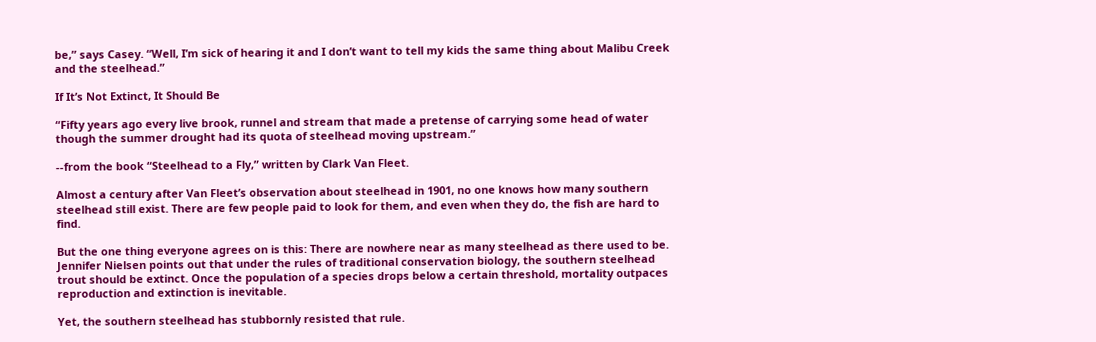be,” says Casey. “Well, I’m sick of hearing it and I don’t want to tell my kids the same thing about Malibu Creek and the steelhead.”

If It’s Not Extinct, It Should Be

“Fifty years ago every live brook, runnel and stream that made a pretense of carrying some head of water though the summer drought had its quota of steelhead moving upstream.”

--from the book “Steelhead to a Fly,” written by Clark Van Fleet.

Almost a century after Van Fleet’s observation about steelhead in 1901, no one knows how many southern steelhead still exist. There are few people paid to look for them, and even when they do, the fish are hard to find.

But the one thing everyone agrees on is this: There are nowhere near as many steelhead as there used to be. Jennifer Nielsen points out that under the rules of traditional conservation biology, the southern steelhead trout should be extinct. Once the population of a species drops below a certain threshold, mortality outpaces reproduction and extinction is inevitable.

Yet, the southern steelhead has stubbornly resisted that rule.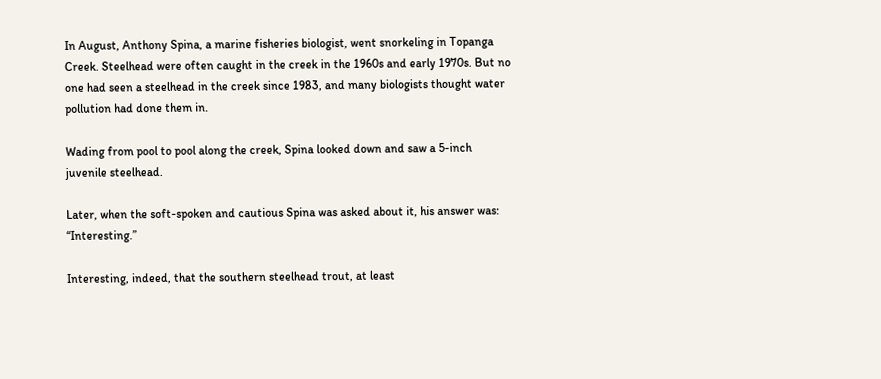In August, Anthony Spina, a marine fisheries biologist, went snorkeling in Topanga Creek. Steelhead were often caught in the creek in the 1960s and early 1970s. But no one had seen a steelhead in the creek since 1983, and many biologists thought water pollution had done them in.

Wading from pool to pool along the creek, Spina looked down and saw a 5-inch juvenile steelhead.

Later, when the soft-spoken and cautious Spina was asked about it, his answer was: “Interesting.”

Interesting, indeed, that the southern steelhead trout, at least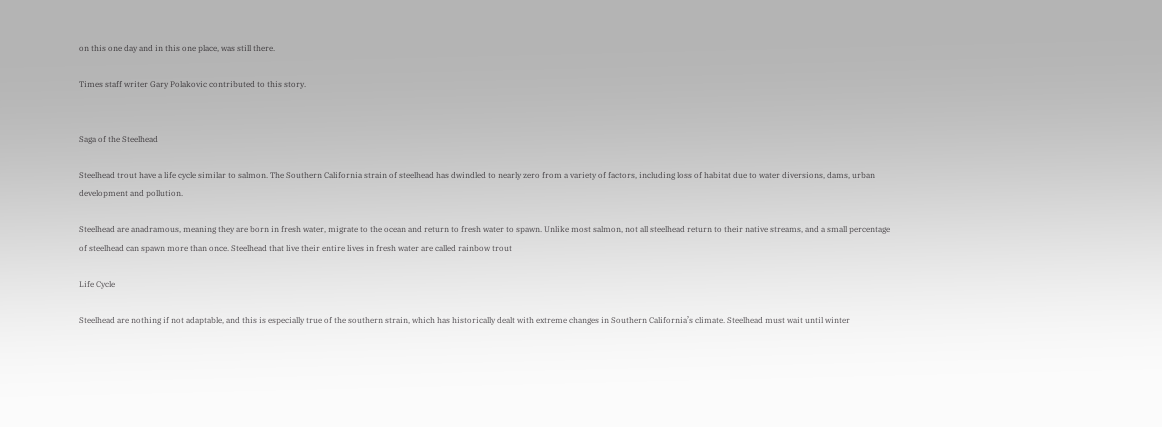on this one day and in this one place, was still there.

Times staff writer Gary Polakovic contributed to this story.


Saga of the Steelhead

Steelhead trout have a life cycle similar to salmon. The Southern California strain of steelhead has dwindled to nearly zero from a variety of factors, including loss of habitat due to water diversions, dams, urban development and pollution.

Steelhead are anadramous, meaning they are born in fresh water, migrate to the ocean and return to fresh water to spawn. Unlike most salmon, not all steelhead return to their native streams, and a small percentage of steelhead can spawn more than once. Steelhead that live their entire lives in fresh water are called rainbow trout

Life Cycle

Steelhead are nothing if not adaptable, and this is especially true of the southern strain, which has historically dealt with extreme changes in Southern California’s climate. Steelhead must wait until winter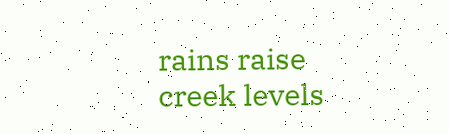rains raise creek levels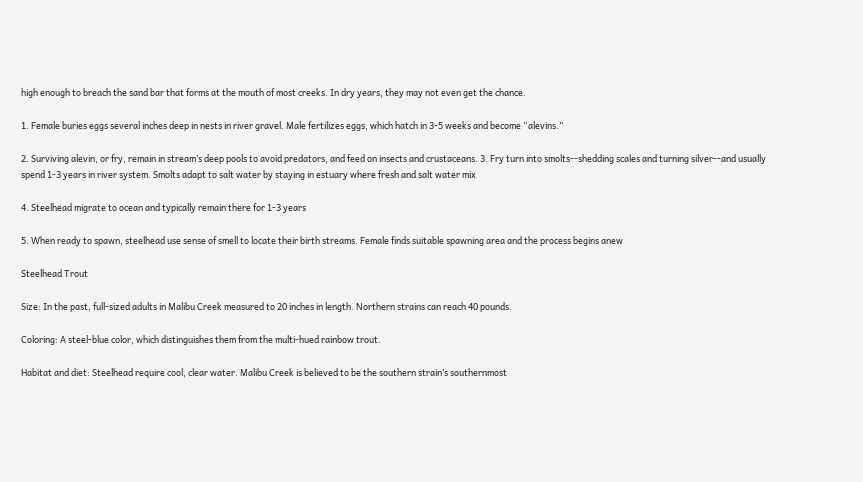high enough to breach the sand bar that forms at the mouth of most creeks. In dry years, they may not even get the chance.

1. Female buries eggs several inches deep in nests in river gravel. Male fertilizes eggs, which hatch in 3-5 weeks and become “alevins.”

2. Surviving alevin, or fry, remain in stream’s deep pools to avoid predators, and feed on insects and crustaceans. 3. Fry turn into smolts--shedding scales and turning silver--and usually spend 1-3 years in river system. Smolts adapt to salt water by staying in estuary where fresh and salt water mix

4. Steelhead migrate to ocean and typically remain there for 1-3 years

5. When ready to spawn, steelhead use sense of smell to locate their birth streams. Female finds suitable spawning area and the process begins anew

Steelhead Trout

Size: In the past, full-sized adults in Malibu Creek measured to 20 inches in length. Northern strains can reach 40 pounds.

Coloring: A steel-blue color, which distinguishes them from the multi-hued rainbow trout.

Habitat and diet: Steelhead require cool, clear water. Malibu Creek is believed to be the southern strain’s southernmost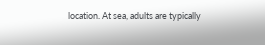location. At sea, adults are typically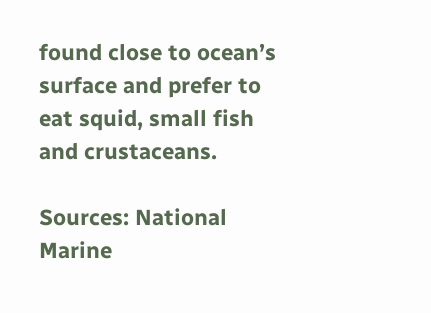found close to ocean’s surface and prefer to eat squid, small fish and crustaceans.

Sources: National Marine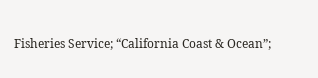Fisheries Service; “California Coast & Ocean”;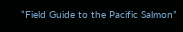“Field Guide to the Pacific Salmon”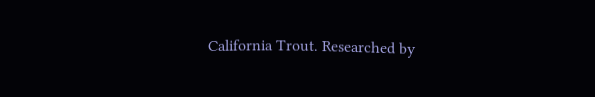California Trout. Researched by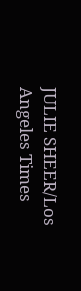JULIE SHEER/Los Angeles Times